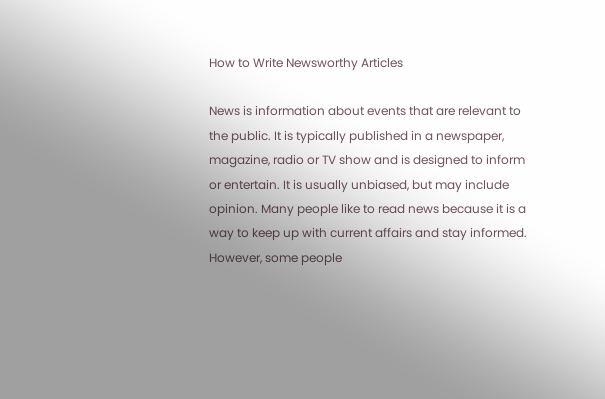How to Write Newsworthy Articles

News is information about events that are relevant to the public. It is typically published in a newspaper, magazine, radio or TV show and is designed to inform or entertain. It is usually unbiased, but may include opinion. Many people like to read news because it is a way to keep up with current affairs and stay informed. However, some people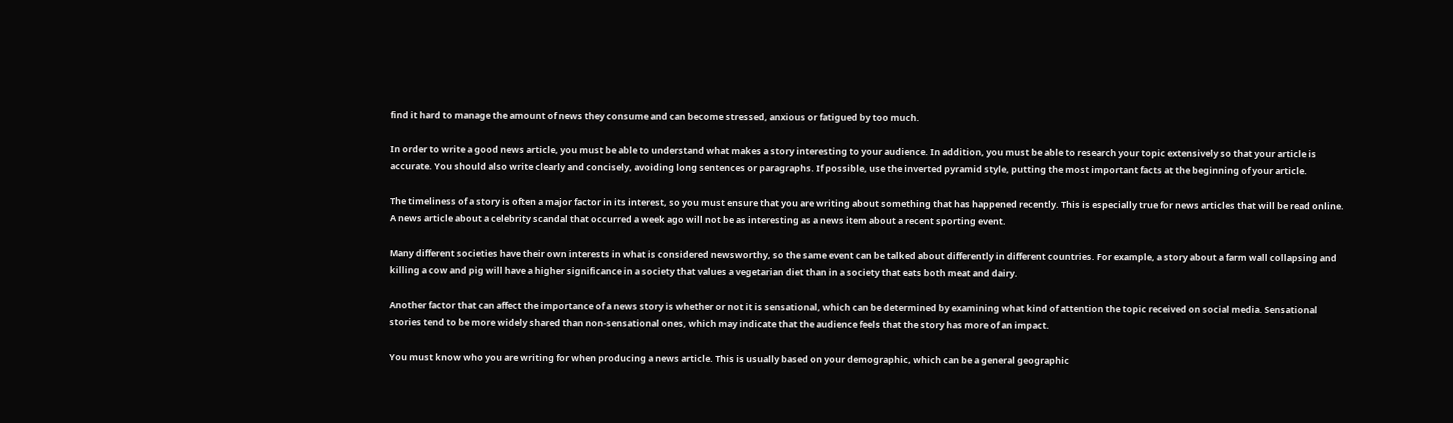find it hard to manage the amount of news they consume and can become stressed, anxious or fatigued by too much.

In order to write a good news article, you must be able to understand what makes a story interesting to your audience. In addition, you must be able to research your topic extensively so that your article is accurate. You should also write clearly and concisely, avoiding long sentences or paragraphs. If possible, use the inverted pyramid style, putting the most important facts at the beginning of your article.

The timeliness of a story is often a major factor in its interest, so you must ensure that you are writing about something that has happened recently. This is especially true for news articles that will be read online. A news article about a celebrity scandal that occurred a week ago will not be as interesting as a news item about a recent sporting event.

Many different societies have their own interests in what is considered newsworthy, so the same event can be talked about differently in different countries. For example, a story about a farm wall collapsing and killing a cow and pig will have a higher significance in a society that values a vegetarian diet than in a society that eats both meat and dairy.

Another factor that can affect the importance of a news story is whether or not it is sensational, which can be determined by examining what kind of attention the topic received on social media. Sensational stories tend to be more widely shared than non-sensational ones, which may indicate that the audience feels that the story has more of an impact.

You must know who you are writing for when producing a news article. This is usually based on your demographic, which can be a general geographic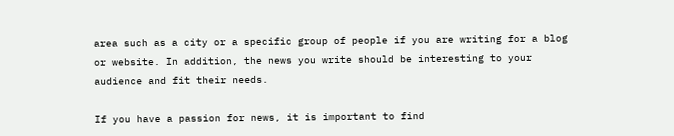area such as a city or a specific group of people if you are writing for a blog or website. In addition, the news you write should be interesting to your audience and fit their needs.

If you have a passion for news, it is important to find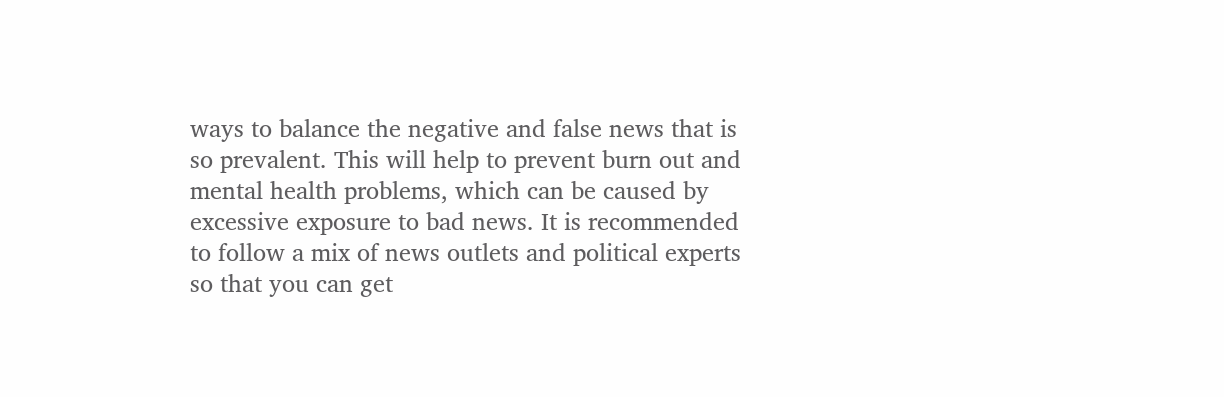ways to balance the negative and false news that is so prevalent. This will help to prevent burn out and mental health problems, which can be caused by excessive exposure to bad news. It is recommended to follow a mix of news outlets and political experts so that you can get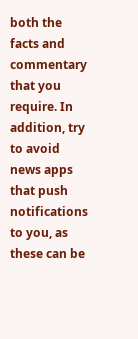both the facts and commentary that you require. In addition, try to avoid news apps that push notifications to you, as these can be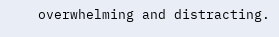overwhelming and distracting.